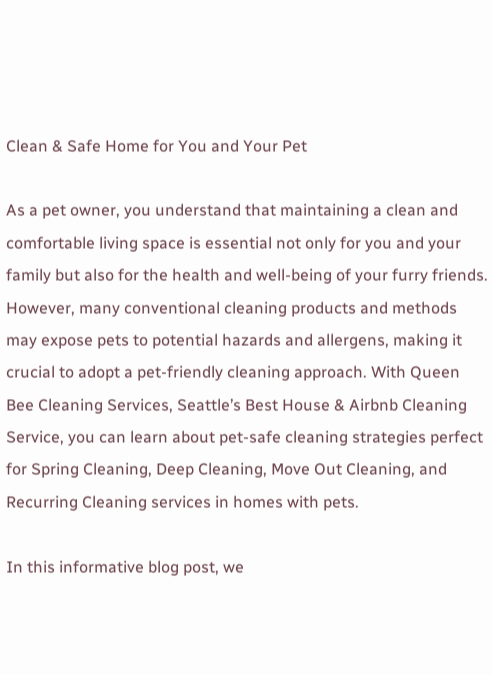Clean & Safe Home for You and Your Pet

As a pet owner, you understand that maintaining a clean and comfortable living space is essential not only for you and your family but also for the health and well-being of your furry friends. However, many conventional cleaning products and methods may expose pets to potential hazards and allergens, making it crucial to adopt a pet-friendly cleaning approach. With Queen Bee Cleaning Services, Seattle’s Best House & Airbnb Cleaning Service, you can learn about pet-safe cleaning strategies perfect for Spring Cleaning, Deep Cleaning, Move Out Cleaning, and Recurring Cleaning services in homes with pets.

In this informative blog post, we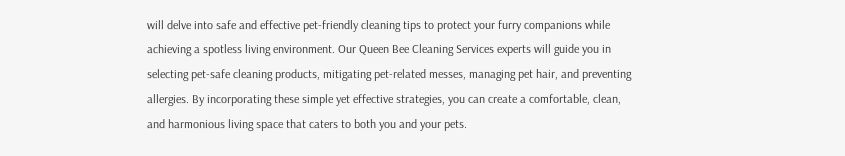will delve into safe and effective pet-friendly cleaning tips to protect your furry companions while achieving a spotless living environment. Our Queen Bee Cleaning Services experts will guide you in selecting pet-safe cleaning products, mitigating pet-related messes, managing pet hair, and preventing allergies. By incorporating these simple yet effective strategies, you can create a comfortable, clean, and harmonious living space that caters to both you and your pets.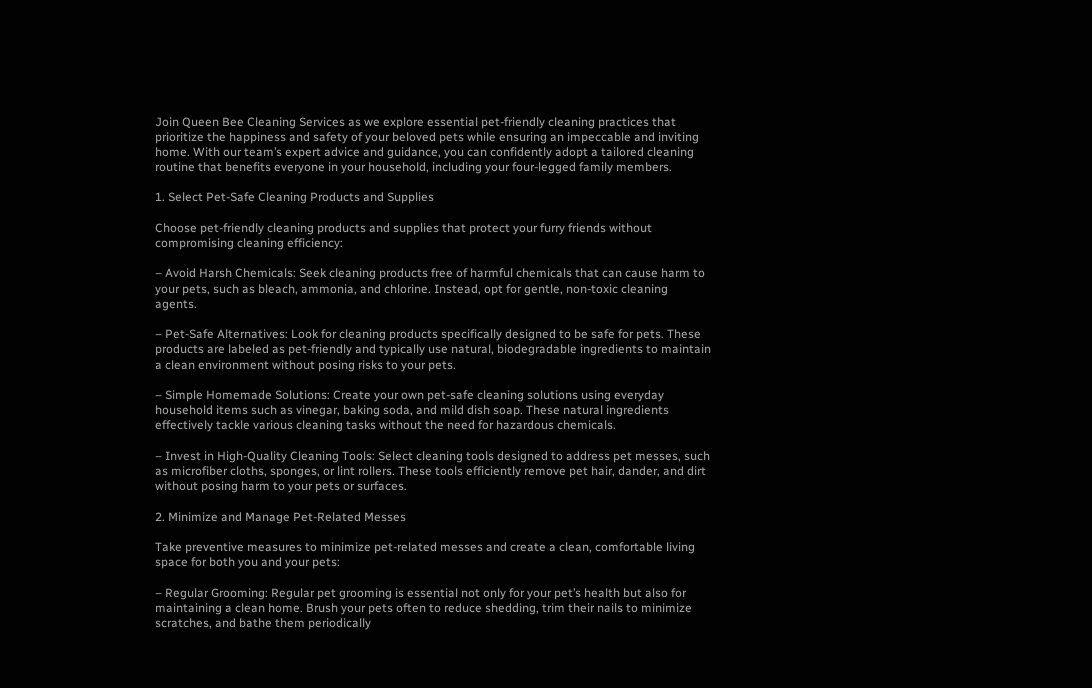Join Queen Bee Cleaning Services as we explore essential pet-friendly cleaning practices that prioritize the happiness and safety of your beloved pets while ensuring an impeccable and inviting home. With our team’s expert advice and guidance, you can confidently adopt a tailored cleaning routine that benefits everyone in your household, including your four-legged family members.

1. Select Pet-Safe Cleaning Products and Supplies

Choose pet-friendly cleaning products and supplies that protect your furry friends without compromising cleaning efficiency:

– Avoid Harsh Chemicals: Seek cleaning products free of harmful chemicals that can cause harm to your pets, such as bleach, ammonia, and chlorine. Instead, opt for gentle, non-toxic cleaning agents.

– Pet-Safe Alternatives: Look for cleaning products specifically designed to be safe for pets. These products are labeled as pet-friendly and typically use natural, biodegradable ingredients to maintain a clean environment without posing risks to your pets.

– Simple Homemade Solutions: Create your own pet-safe cleaning solutions using everyday household items such as vinegar, baking soda, and mild dish soap. These natural ingredients effectively tackle various cleaning tasks without the need for hazardous chemicals.

– Invest in High-Quality Cleaning Tools: Select cleaning tools designed to address pet messes, such as microfiber cloths, sponges, or lint rollers. These tools efficiently remove pet hair, dander, and dirt without posing harm to your pets or surfaces.

2. Minimize and Manage Pet-Related Messes

Take preventive measures to minimize pet-related messes and create a clean, comfortable living space for both you and your pets:

– Regular Grooming: Regular pet grooming is essential not only for your pet’s health but also for maintaining a clean home. Brush your pets often to reduce shedding, trim their nails to minimize scratches, and bathe them periodically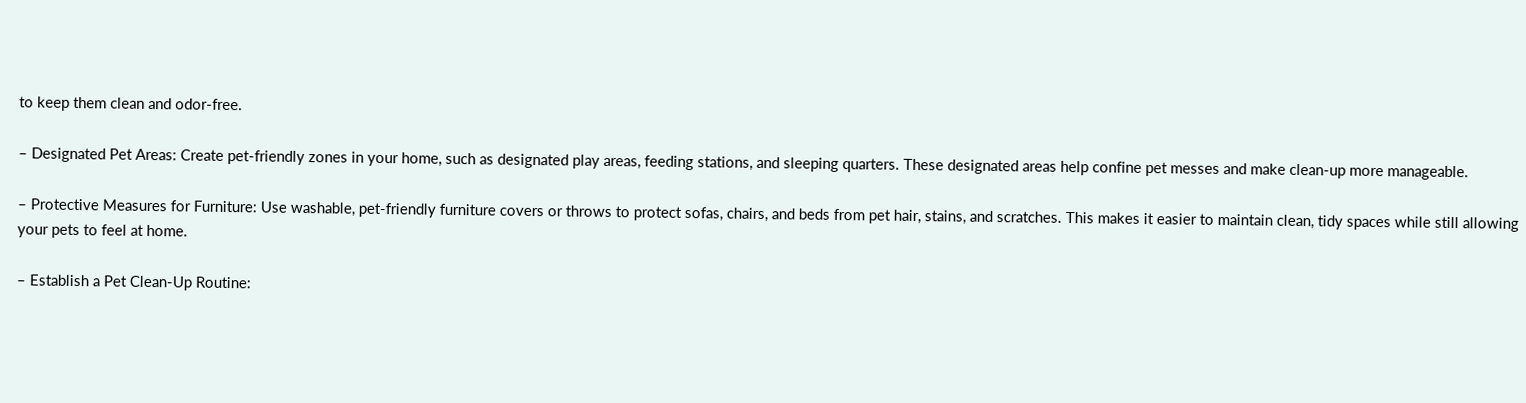to keep them clean and odor-free.

– Designated Pet Areas: Create pet-friendly zones in your home, such as designated play areas, feeding stations, and sleeping quarters. These designated areas help confine pet messes and make clean-up more manageable.

– Protective Measures for Furniture: Use washable, pet-friendly furniture covers or throws to protect sofas, chairs, and beds from pet hair, stains, and scratches. This makes it easier to maintain clean, tidy spaces while still allowing your pets to feel at home.

– Establish a Pet Clean-Up Routine: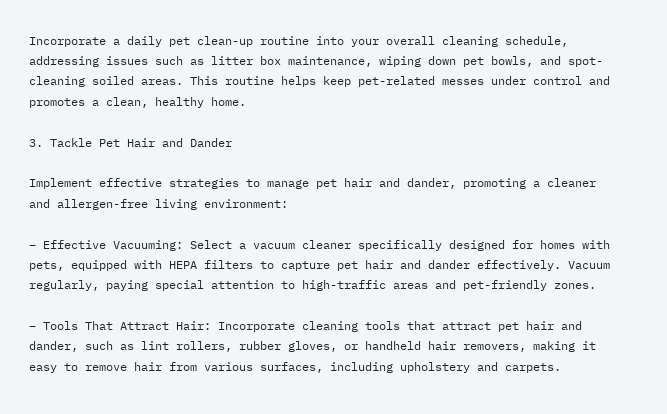Incorporate a daily pet clean-up routine into your overall cleaning schedule, addressing issues such as litter box maintenance, wiping down pet bowls, and spot-cleaning soiled areas. This routine helps keep pet-related messes under control and promotes a clean, healthy home.

3. Tackle Pet Hair and Dander

Implement effective strategies to manage pet hair and dander, promoting a cleaner and allergen-free living environment:

– Effective Vacuuming: Select a vacuum cleaner specifically designed for homes with pets, equipped with HEPA filters to capture pet hair and dander effectively. Vacuum regularly, paying special attention to high-traffic areas and pet-friendly zones.

– Tools That Attract Hair: Incorporate cleaning tools that attract pet hair and dander, such as lint rollers, rubber gloves, or handheld hair removers, making it easy to remove hair from various surfaces, including upholstery and carpets.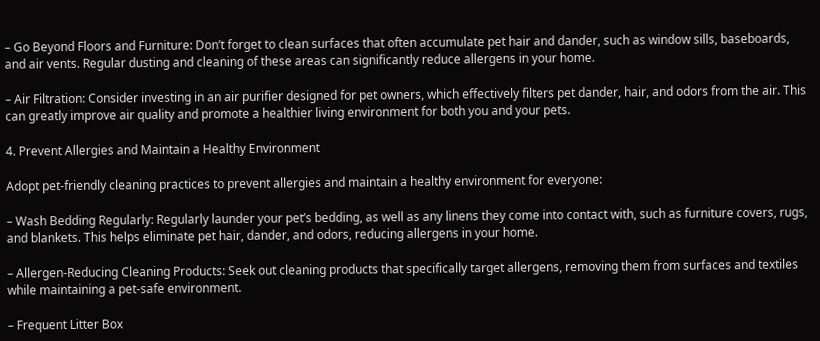– Go Beyond Floors and Furniture: Don’t forget to clean surfaces that often accumulate pet hair and dander, such as window sills, baseboards, and air vents. Regular dusting and cleaning of these areas can significantly reduce allergens in your home.

– Air Filtration: Consider investing in an air purifier designed for pet owners, which effectively filters pet dander, hair, and odors from the air. This can greatly improve air quality and promote a healthier living environment for both you and your pets.

4. Prevent Allergies and Maintain a Healthy Environment

Adopt pet-friendly cleaning practices to prevent allergies and maintain a healthy environment for everyone:

– Wash Bedding Regularly: Regularly launder your pet’s bedding, as well as any linens they come into contact with, such as furniture covers, rugs, and blankets. This helps eliminate pet hair, dander, and odors, reducing allergens in your home.

– Allergen-Reducing Cleaning Products: Seek out cleaning products that specifically target allergens, removing them from surfaces and textiles while maintaining a pet-safe environment.

– Frequent Litter Box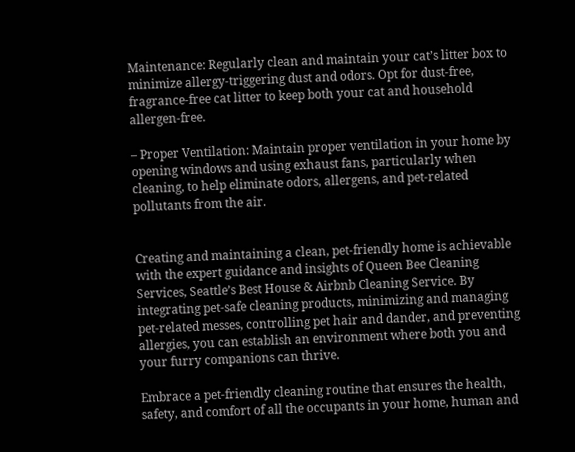Maintenance: Regularly clean and maintain your cat’s litter box to minimize allergy-triggering dust and odors. Opt for dust-free, fragrance-free cat litter to keep both your cat and household allergen-free.

– Proper Ventilation: Maintain proper ventilation in your home by opening windows and using exhaust fans, particularly when cleaning, to help eliminate odors, allergens, and pet-related pollutants from the air.


Creating and maintaining a clean, pet-friendly home is achievable with the expert guidance and insights of Queen Bee Cleaning Services, Seattle’s Best House & Airbnb Cleaning Service. By integrating pet-safe cleaning products, minimizing and managing pet-related messes, controlling pet hair and dander, and preventing allergies, you can establish an environment where both you and your furry companions can thrive.

Embrace a pet-friendly cleaning routine that ensures the health, safety, and comfort of all the occupants in your home, human and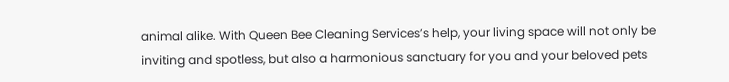animal alike. With Queen Bee Cleaning Services’s help, your living space will not only be inviting and spotless, but also a harmonious sanctuary for you and your beloved pets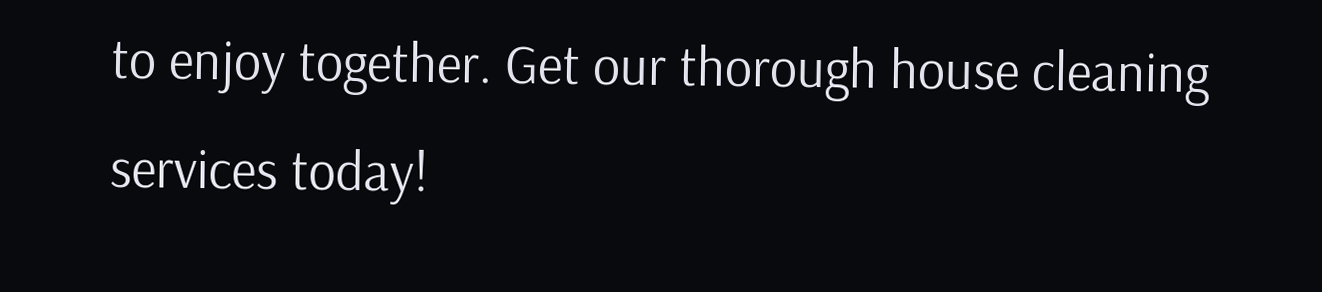to enjoy together. Get our thorough house cleaning services today!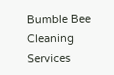Bumble Bee Cleaning Services